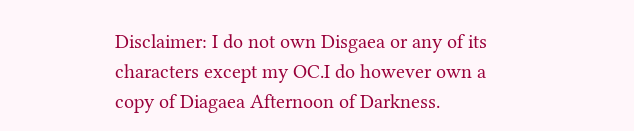Disclaimer: I do not own Disgaea or any of its characters except my OC.I do however own a copy of Diagaea Afternoon of Darkness.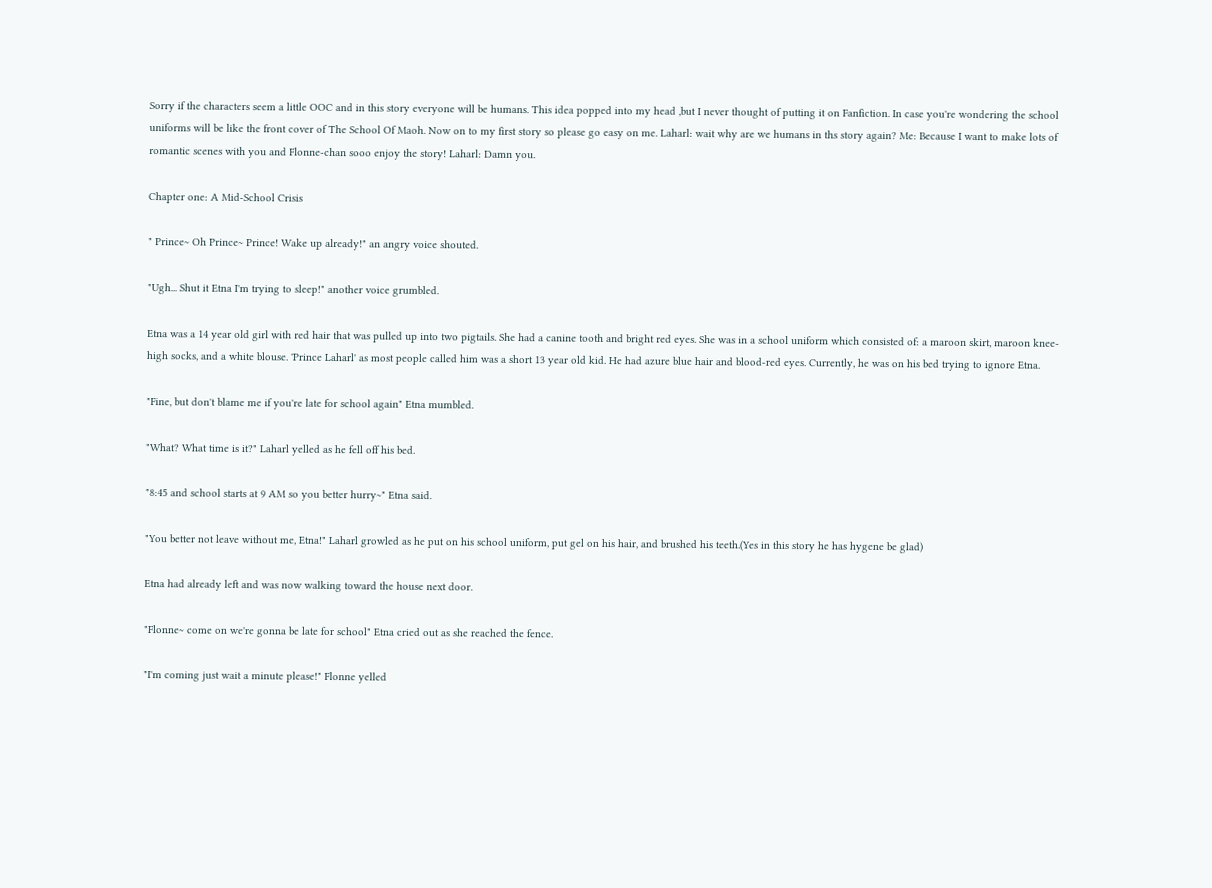Sorry if the characters seem a little OOC and in this story everyone will be humans. This idea popped into my head ,but I never thought of putting it on Fanfiction. In case you're wondering the school uniforms will be like the front cover of The School Of Maoh. Now on to my first story so please go easy on me. Laharl: wait why are we humans in ths story again? Me: Because I want to make lots of romantic scenes with you and Flonne-chan sooo enjoy the story! Laharl: Damn you.

Chapter one: A Mid-School Crisis

" Prince~ Oh Prince~ Prince! Wake up already!" an angry voice shouted.

"Ugh... Shut it Etna I'm trying to sleep!" another voice grumbled.

Etna was a 14 year old girl with red hair that was pulled up into two pigtails. She had a canine tooth and bright red eyes. She was in a school uniform which consisted of: a maroon skirt, maroon knee-high socks, and a white blouse. 'Prince Laharl' as most people called him was a short 13 year old kid. He had azure blue hair and blood-red eyes. Currently, he was on his bed trying to ignore Etna.

"Fine, but don't blame me if you're late for school again" Etna mumbled.

"What? What time is it?" Laharl yelled as he fell off his bed.

"8:45 and school starts at 9 AM so you better hurry~" Etna said.

"You better not leave without me, Etna!" Laharl growled as he put on his school uniform, put gel on his hair, and brushed his teeth.(Yes in this story he has hygene be glad)

Etna had already left and was now walking toward the house next door.

"Flonne~ come on we're gonna be late for school" Etna cried out as she reached the fence.

"I'm coming just wait a minute please!" Flonne yelled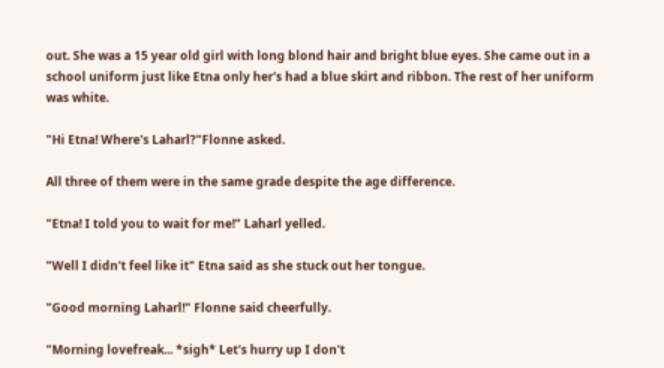out. She was a 15 year old girl with long blond hair and bright blue eyes. She came out in a school uniform just like Etna only her's had a blue skirt and ribbon. The rest of her uniform was white.

"Hi Etna! Where's Laharl?"Flonne asked.

All three of them were in the same grade despite the age difference.

"Etna! I told you to wait for me!" Laharl yelled.

"Well I didn't feel like it" Etna said as she stuck out her tongue.

"Good morning Laharl!" Flonne said cheerfully.

"Morning lovefreak... *sigh* Let's hurry up I don't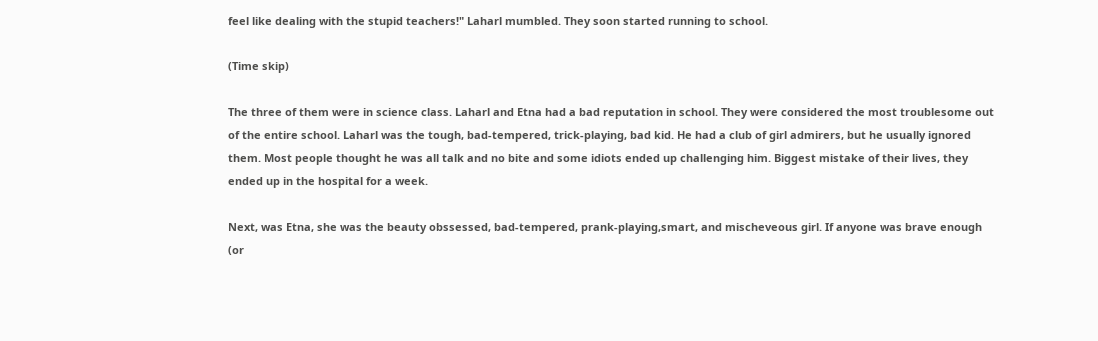feel like dealing with the stupid teachers!" Laharl mumbled. They soon started running to school.

(Time skip)

The three of them were in science class. Laharl and Etna had a bad reputation in school. They were considered the most troublesome out of the entire school. Laharl was the tough, bad-tempered, trick-playing, bad kid. He had a club of girl admirers, but he usually ignored them. Most people thought he was all talk and no bite and some idiots ended up challenging him. Biggest mistake of their lives, they ended up in the hospital for a week.

Next, was Etna, she was the beauty obssessed, bad-tempered, prank-playing,smart, and mischeveous girl. If anyone was brave enough (or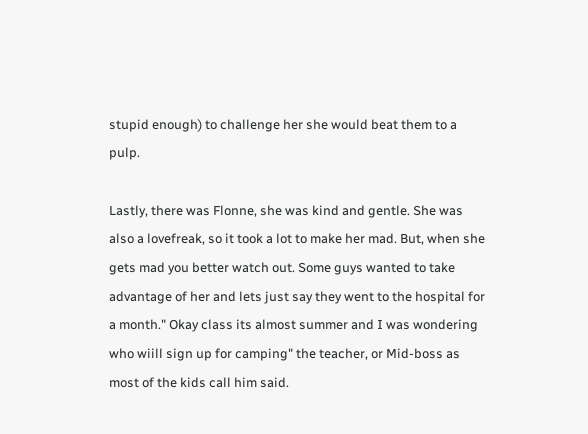stupid enough) to challenge her she would beat them to a pulp.

Lastly, there was Flonne, she was kind and gentle. She was also a lovefreak, so it took a lot to make her mad. But, when she gets mad you better watch out. Some guys wanted to take advantage of her and lets just say they went to the hospital for a month." Okay class its almost summer and I was wondering who wiill sign up for camping" the teacher, or Mid-boss as most of the kids call him said.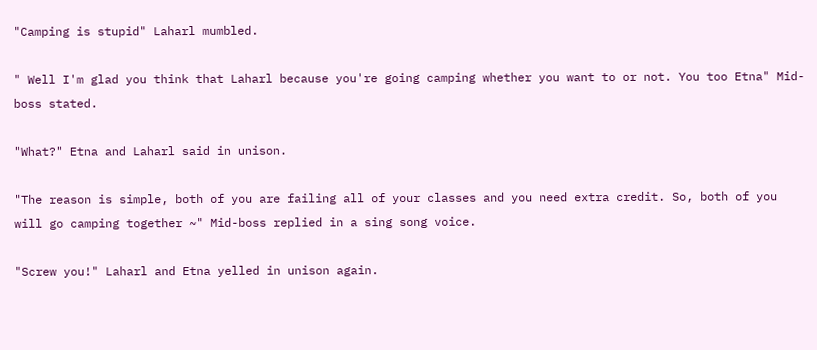"Camping is stupid" Laharl mumbled.

" Well I'm glad you think that Laharl because you're going camping whether you want to or not. You too Etna" Mid-boss stated.

"What?" Etna and Laharl said in unison.

"The reason is simple, both of you are failing all of your classes and you need extra credit. So, both of you will go camping together ~" Mid-boss replied in a sing song voice.

"Screw you!" Laharl and Etna yelled in unison again.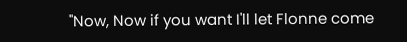"Now, Now if you want I'll let Flonne come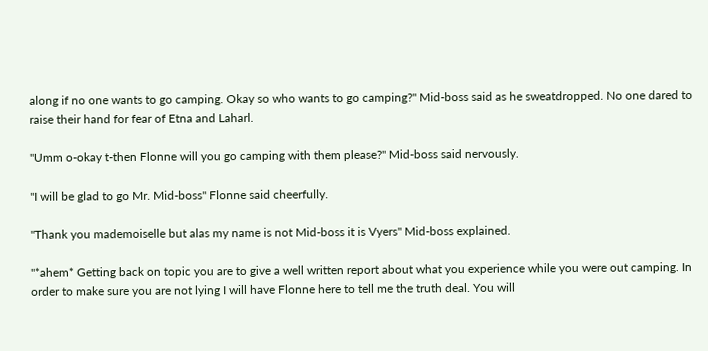along if no one wants to go camping. Okay so who wants to go camping?" Mid-boss said as he sweatdropped. No one dared to raise their hand for fear of Etna and Laharl.

"Umm o-okay t-then Flonne will you go camping with them please?" Mid-boss said nervously.

"I will be glad to go Mr. Mid-boss" Flonne said cheerfully.

"Thank you mademoiselle but alas my name is not Mid-boss it is Vyers" Mid-boss explained.

"*ahem* Getting back on topic you are to give a well written report about what you experience while you were out camping. In order to make sure you are not lying I will have Flonne here to tell me the truth deal. You will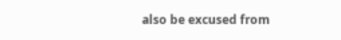also be excused from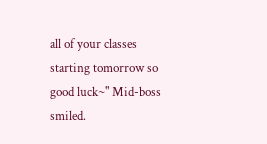all of your classes starting tomorrow so good luck~" Mid-boss smiled.